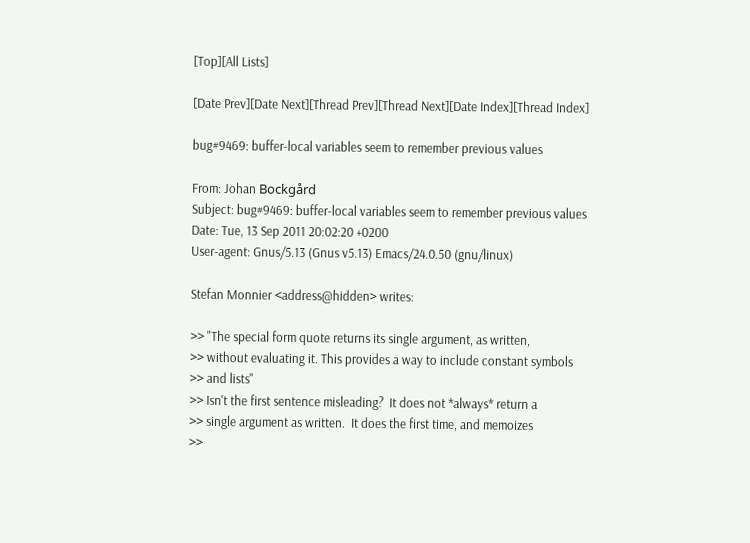[Top][All Lists]

[Date Prev][Date Next][Thread Prev][Thread Next][Date Index][Thread Index]

bug#9469: buffer-local variables seem to remember previous values

From: Johan Bockgård
Subject: bug#9469: buffer-local variables seem to remember previous values
Date: Tue, 13 Sep 2011 20:02:20 +0200
User-agent: Gnus/5.13 (Gnus v5.13) Emacs/24.0.50 (gnu/linux)

Stefan Monnier <address@hidden> writes:

>> "The special form quote returns its single argument, as written,
>> without evaluating it. This provides a way to include constant symbols
>> and lists"
>> Isn't the first sentence misleading?  It does not *always* return a
>> single argument as written.  It does the first time, and memoizes
>>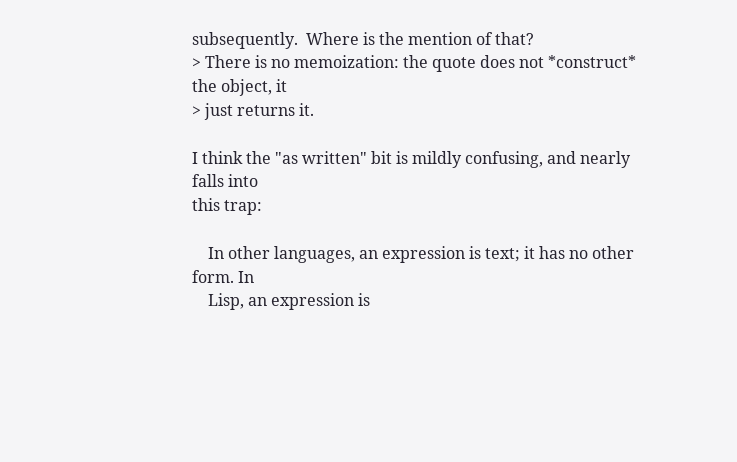subsequently.  Where is the mention of that?
> There is no memoization: the quote does not *construct* the object, it
> just returns it.

I think the "as written" bit is mildly confusing, and nearly falls into
this trap:

    In other languages, an expression is text; it has no other form. In
    Lisp, an expression is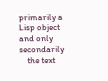primarily a Lisp object and only secondarily
    the text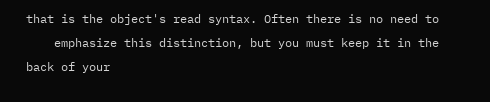that is the object's read syntax. Often there is no need to
    emphasize this distinction, but you must keep it in the back of your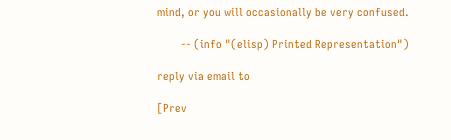mind, or you will occasionally be very confused.

        -- (info "(elisp) Printed Representation")

reply via email to

[Prev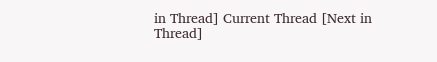in Thread] Current Thread [Next in Thread]